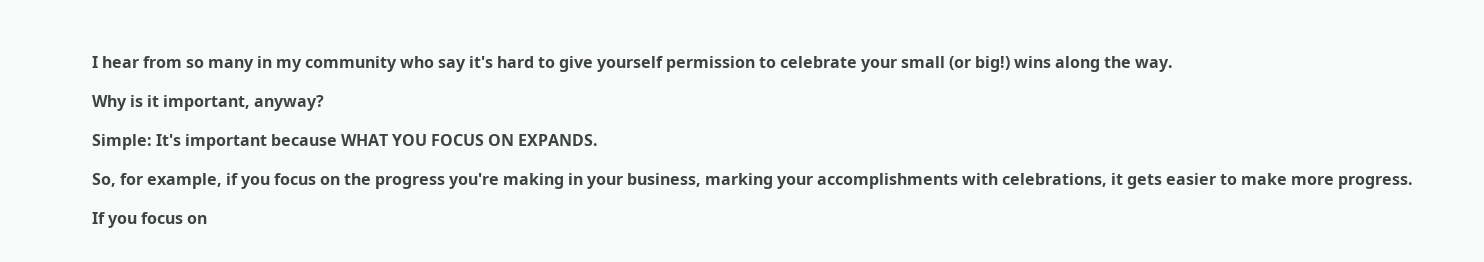I hear from so many in my community who say it's hard to give yourself permission to celebrate your small (or big!) wins along the way.

Why is it important, anyway?

Simple: It's important because WHAT YOU FOCUS ON EXPANDS.

So, for example, if you focus on the progress you're making in your business, marking your accomplishments with celebrations, it gets easier to make more progress.

If you focus on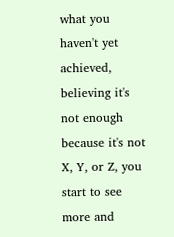what you haven't yet achieved, believing it's not enough because it's not X, Y, or Z, you start to see more and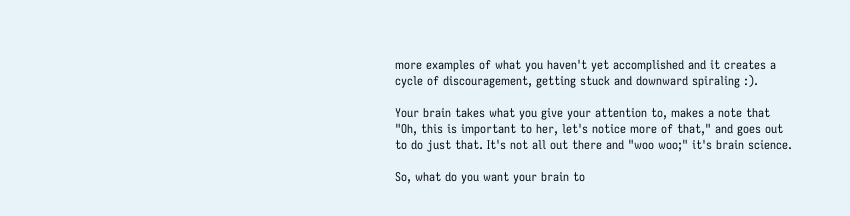more examples of what you haven't yet accomplished and it creates a cycle of discouragement, getting stuck and downward spiraling :).

Your brain takes what you give your attention to, makes a note that "Oh, this is important to her, let's notice more of that," and goes out to do just that. It's not all out there and "woo woo;" it's brain science.

So, what do you want your brain to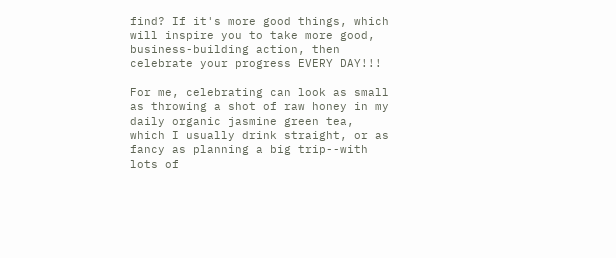find? If it's more good things, which will inspire you to take more good, business-building action, then celebrate your progress EVERY DAY!!!

For me, celebrating can look as small as throwing a shot of raw honey in my daily organic jasmine green tea, which I usually drink straight, or as fancy as planning a big trip--with lots of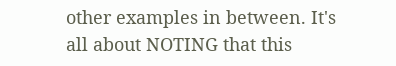other examples in between. It's all about NOTING that this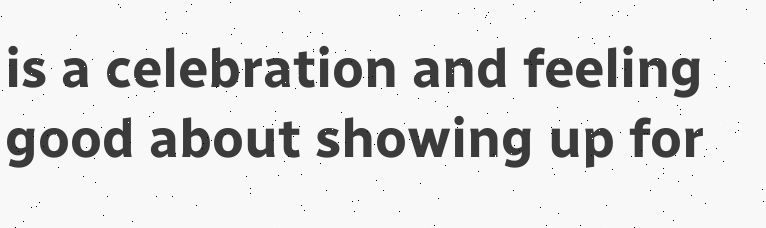is a celebration and feeling good about showing up for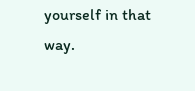yourself in that way.